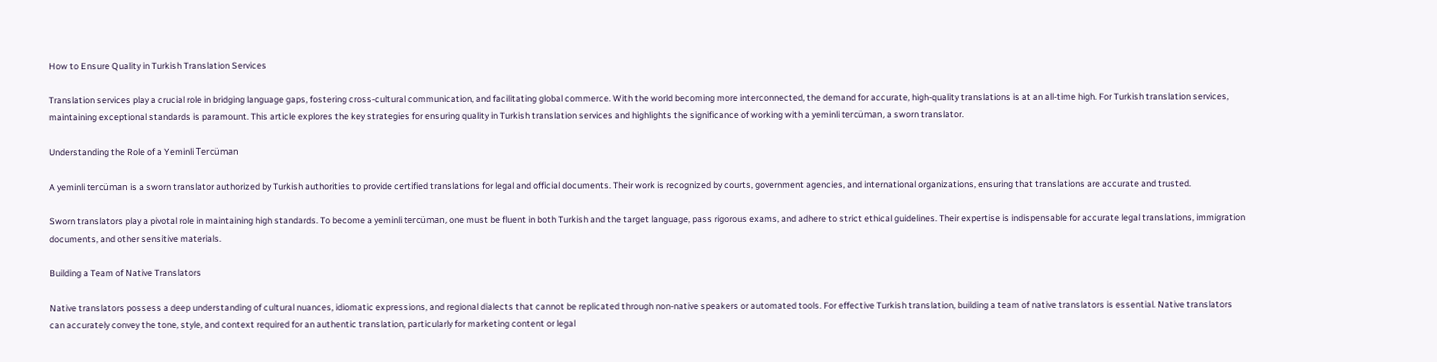How to Ensure Quality in Turkish Translation Services

Translation services play a crucial role in bridging language gaps, fostering cross-cultural communication, and facilitating global commerce. With the world becoming more interconnected, the demand for accurate, high-quality translations is at an all-time high. For Turkish translation services, maintaining exceptional standards is paramount. This article explores the key strategies for ensuring quality in Turkish translation services and highlights the significance of working with a yeminli tercüman, a sworn translator.

Understanding the Role of a Yeminli Tercüman

A yeminli tercüman is a sworn translator authorized by Turkish authorities to provide certified translations for legal and official documents. Their work is recognized by courts, government agencies, and international organizations, ensuring that translations are accurate and trusted.

Sworn translators play a pivotal role in maintaining high standards. To become a yeminli tercüman, one must be fluent in both Turkish and the target language, pass rigorous exams, and adhere to strict ethical guidelines. Their expertise is indispensable for accurate legal translations, immigration documents, and other sensitive materials.

Building a Team of Native Translators

Native translators possess a deep understanding of cultural nuances, idiomatic expressions, and regional dialects that cannot be replicated through non-native speakers or automated tools. For effective Turkish translation, building a team of native translators is essential. Native translators can accurately convey the tone, style, and context required for an authentic translation, particularly for marketing content or legal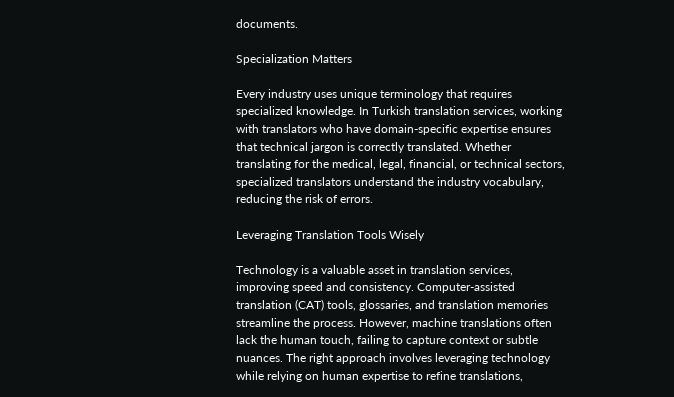documents.

Specialization Matters

Every industry uses unique terminology that requires specialized knowledge. In Turkish translation services, working with translators who have domain-specific expertise ensures that technical jargon is correctly translated. Whether translating for the medical, legal, financial, or technical sectors, specialized translators understand the industry vocabulary, reducing the risk of errors.

Leveraging Translation Tools Wisely

Technology is a valuable asset in translation services, improving speed and consistency. Computer-assisted translation (CAT) tools, glossaries, and translation memories streamline the process. However, machine translations often lack the human touch, failing to capture context or subtle nuances. The right approach involves leveraging technology while relying on human expertise to refine translations,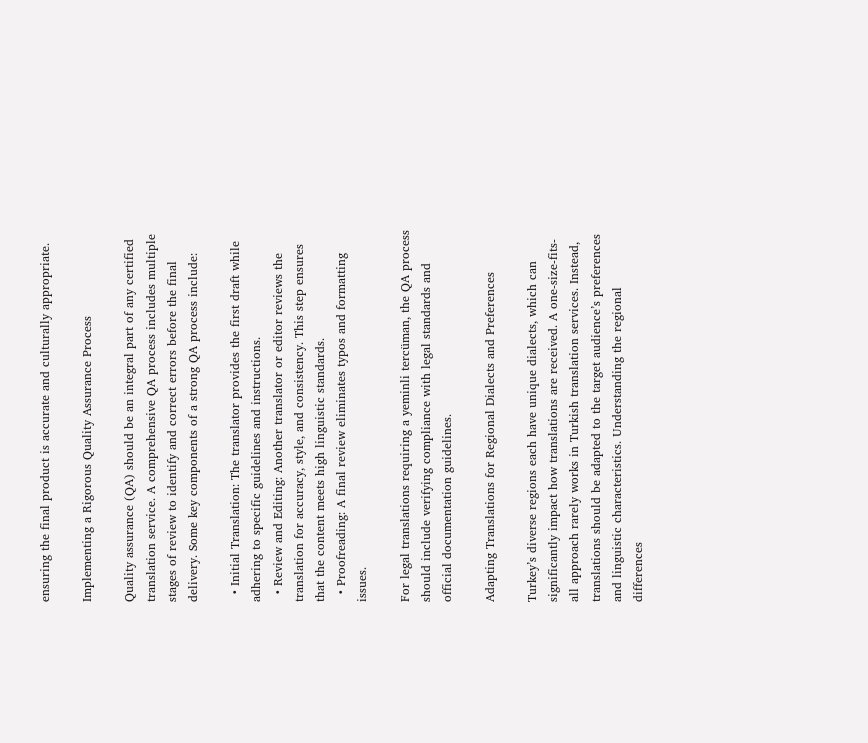ensuring the final product is accurate and culturally appropriate.

Implementing a Rigorous Quality Assurance Process

Quality assurance (QA) should be an integral part of any certified translation service. A comprehensive QA process includes multiple stages of review to identify and correct errors before the final delivery. Some key components of a strong QA process include:

  • Initial Translation: The translator provides the first draft while adhering to specific guidelines and instructions.
  • Review and Editing: Another translator or editor reviews the translation for accuracy, style, and consistency. This step ensures that the content meets high linguistic standards.
  • Proofreading: A final review eliminates typos and formatting issues.

For legal translations requiring a yeminli tercüman, the QA process should include verifying compliance with legal standards and official documentation guidelines.

Adapting Translations for Regional Dialects and Preferences

Turkey’s diverse regions each have unique dialects, which can significantly impact how translations are received. A one-size-fits-all approach rarely works in Turkish translation services. Instead, translations should be adapted to the target audience’s preferences and linguistic characteristics. Understanding the regional differences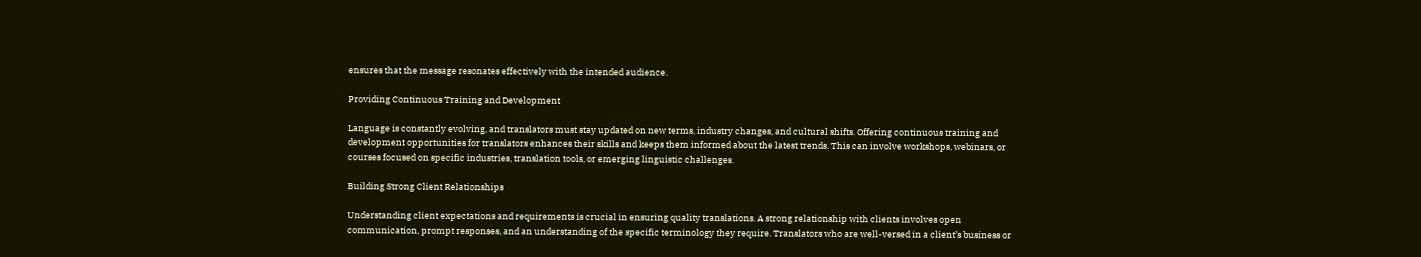ensures that the message resonates effectively with the intended audience.

Providing Continuous Training and Development

Language is constantly evolving, and translators must stay updated on new terms, industry changes, and cultural shifts. Offering continuous training and development opportunities for translators enhances their skills and keeps them informed about the latest trends. This can involve workshops, webinars, or courses focused on specific industries, translation tools, or emerging linguistic challenges.

Building Strong Client Relationships

Understanding client expectations and requirements is crucial in ensuring quality translations. A strong relationship with clients involves open communication, prompt responses, and an understanding of the specific terminology they require. Translators who are well-versed in a client’s business or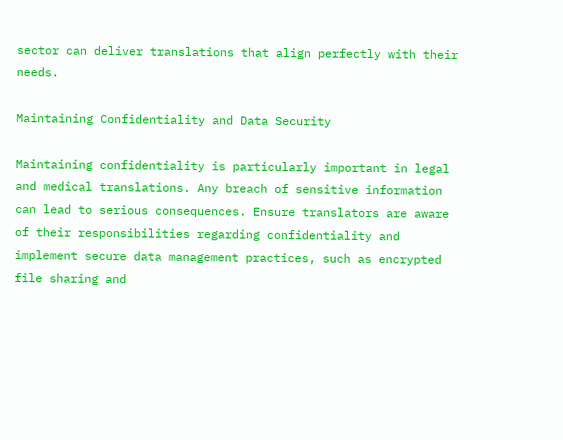sector can deliver translations that align perfectly with their needs.

Maintaining Confidentiality and Data Security

Maintaining confidentiality is particularly important in legal and medical translations. Any breach of sensitive information can lead to serious consequences. Ensure translators are aware of their responsibilities regarding confidentiality and implement secure data management practices, such as encrypted file sharing and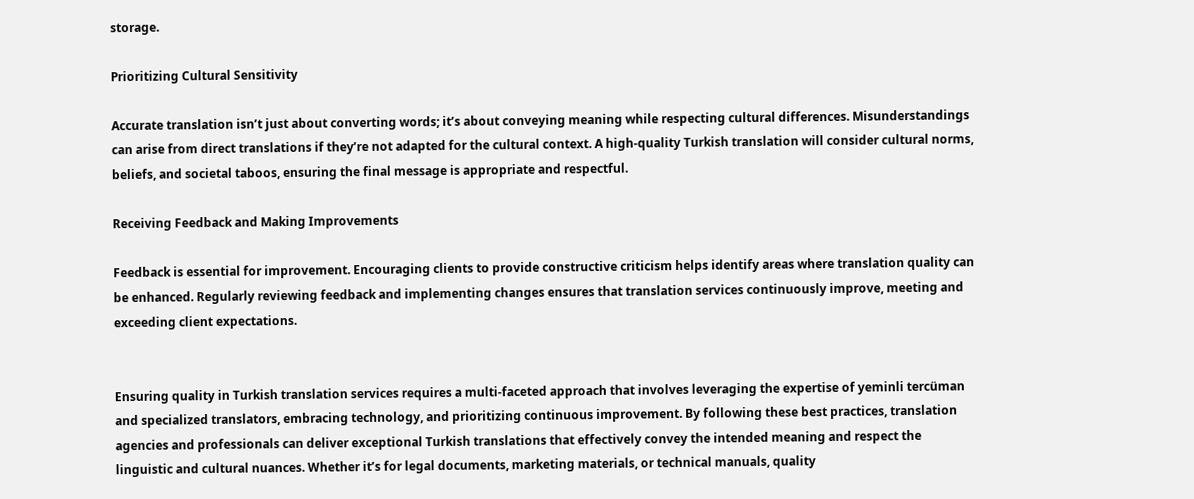storage.

Prioritizing Cultural Sensitivity

Accurate translation isn’t just about converting words; it’s about conveying meaning while respecting cultural differences. Misunderstandings can arise from direct translations if they’re not adapted for the cultural context. A high-quality Turkish translation will consider cultural norms, beliefs, and societal taboos, ensuring the final message is appropriate and respectful.

Receiving Feedback and Making Improvements

Feedback is essential for improvement. Encouraging clients to provide constructive criticism helps identify areas where translation quality can be enhanced. Regularly reviewing feedback and implementing changes ensures that translation services continuously improve, meeting and exceeding client expectations.


Ensuring quality in Turkish translation services requires a multi-faceted approach that involves leveraging the expertise of yeminli tercüman and specialized translators, embracing technology, and prioritizing continuous improvement. By following these best practices, translation agencies and professionals can deliver exceptional Turkish translations that effectively convey the intended meaning and respect the linguistic and cultural nuances. Whether it’s for legal documents, marketing materials, or technical manuals, quality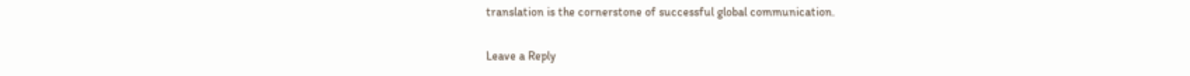translation is the cornerstone of successful global communication.

Leave a Reply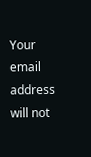Your email address will not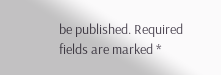be published. Required fields are marked *